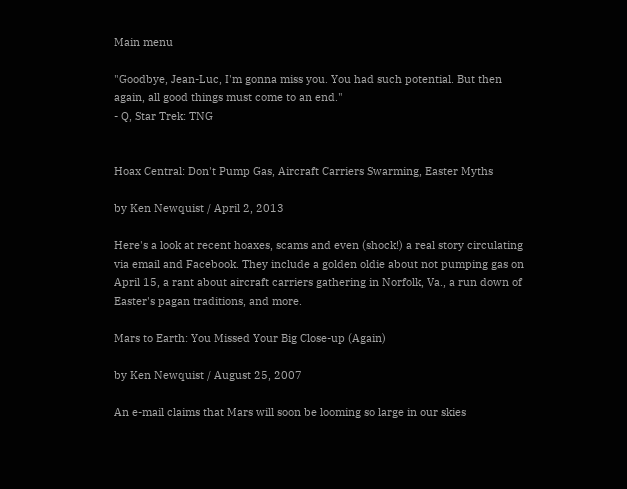Main menu

"Goodbye, Jean-Luc, I'm gonna miss you. You had such potential. But then again, all good things must come to an end."
- Q, Star Trek: TNG


Hoax Central: Don't Pump Gas, Aircraft Carriers Swarming, Easter Myths

by Ken Newquist / April 2, 2013

Here's a look at recent hoaxes, scams and even (shock!) a real story circulating via email and Facebook. They include a golden oldie about not pumping gas on April 15, a rant about aircraft carriers gathering in Norfolk, Va., a run down of Easter's pagan traditions, and more.

Mars to Earth: You Missed Your Big Close-up (Again)

by Ken Newquist / August 25, 2007

An e-mail claims that Mars will soon be looming so large in our skies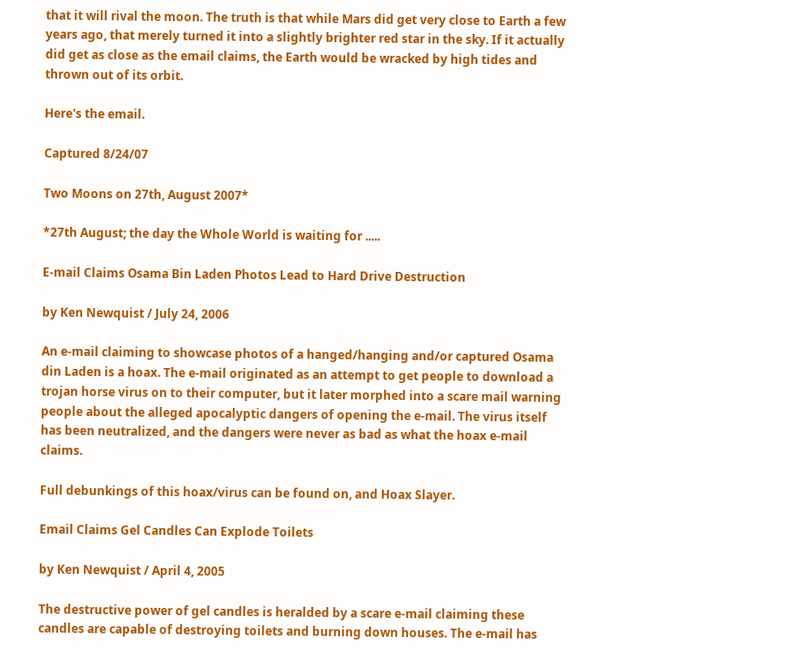that it will rival the moon. The truth is that while Mars did get very close to Earth a few years ago, that merely turned it into a slightly brighter red star in the sky. If it actually did get as close as the email claims, the Earth would be wracked by high tides and thrown out of its orbit.

Here's the email.

Captured 8/24/07

Two Moons on 27th, August 2007*

*27th August; the day the Whole World is waiting for .....

E-mail Claims Osama Bin Laden Photos Lead to Hard Drive Destruction

by Ken Newquist / July 24, 2006

An e-mail claiming to showcase photos of a hanged/hanging and/or captured Osama din Laden is a hoax. The e-mail originated as an attempt to get people to download a trojan horse virus on to their computer, but it later morphed into a scare mail warning people about the alleged apocalyptic dangers of opening the e-mail. The virus itself has been neutralized, and the dangers were never as bad as what the hoax e-mail claims.

Full debunkings of this hoax/virus can be found on, and Hoax Slayer.

Email Claims Gel Candles Can Explode Toilets

by Ken Newquist / April 4, 2005

The destructive power of gel candles is heralded by a scare e-mail claiming these candles are capable of destroying toilets and burning down houses. The e-mail has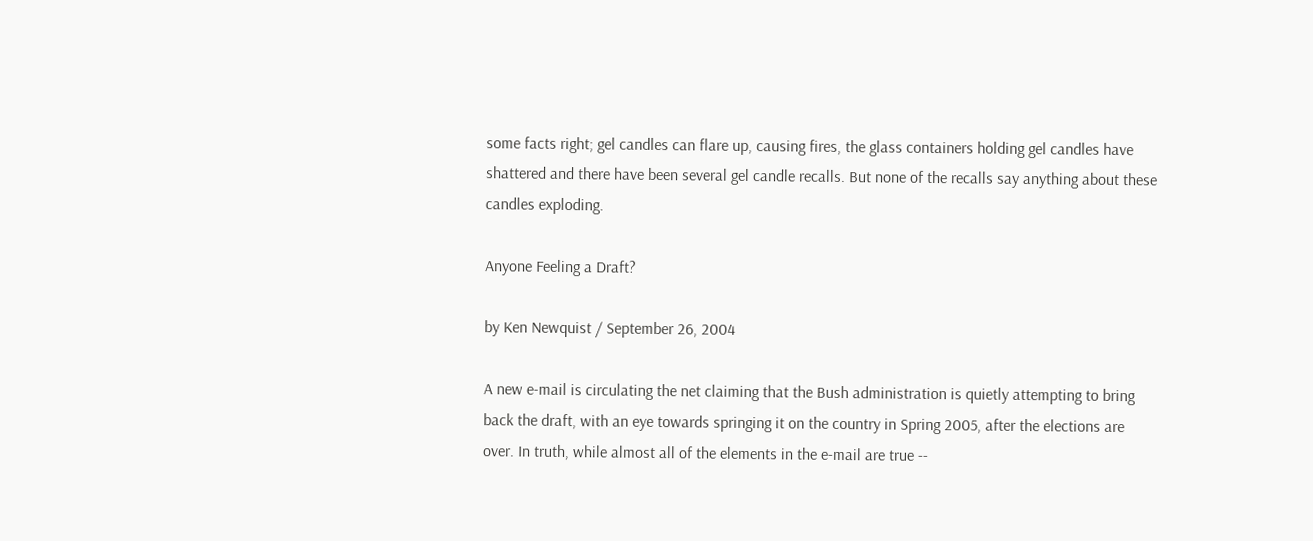some facts right; gel candles can flare up, causing fires, the glass containers holding gel candles have shattered and there have been several gel candle recalls. But none of the recalls say anything about these candles exploding.

Anyone Feeling a Draft?

by Ken Newquist / September 26, 2004

A new e-mail is circulating the net claiming that the Bush administration is quietly attempting to bring back the draft, with an eye towards springing it on the country in Spring 2005, after the elections are over. In truth, while almost all of the elements in the e-mail are true --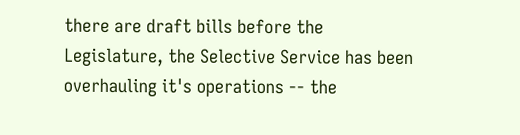there are draft bills before the Legislature, the Selective Service has been overhauling it's operations -- the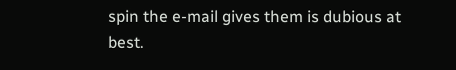spin the e-mail gives them is dubious at best.